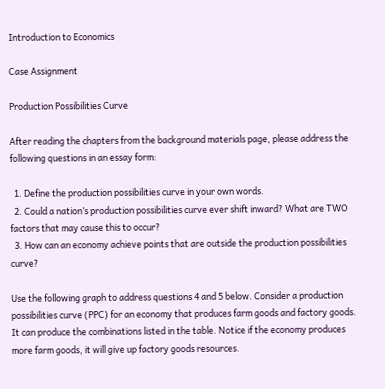Introduction to Economics

Case Assignment

Production Possibilities Curve

After reading the chapters from the background materials page, please address the following questions in an essay form:

  1. Define the production possibilities curve in your own words.
  2. Could a nation’s production possibilities curve ever shift inward? What are TWO factors that may cause this to occur?
  3. How can an economy achieve points that are outside the production possibilities curve?

Use the following graph to address questions 4 and 5 below. Consider a production possibilities curve (PPC) for an economy that produces farm goods and factory goods. It can produce the combinations listed in the table. Notice if the economy produces more farm goods, it will give up factory goods resources.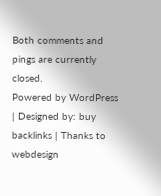Both comments and pings are currently closed.
Powered by WordPress | Designed by: buy backlinks | Thanks to webdesign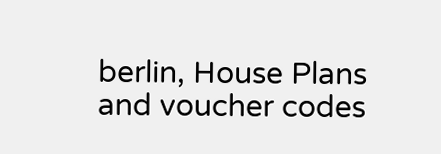berlin, House Plans and voucher codes